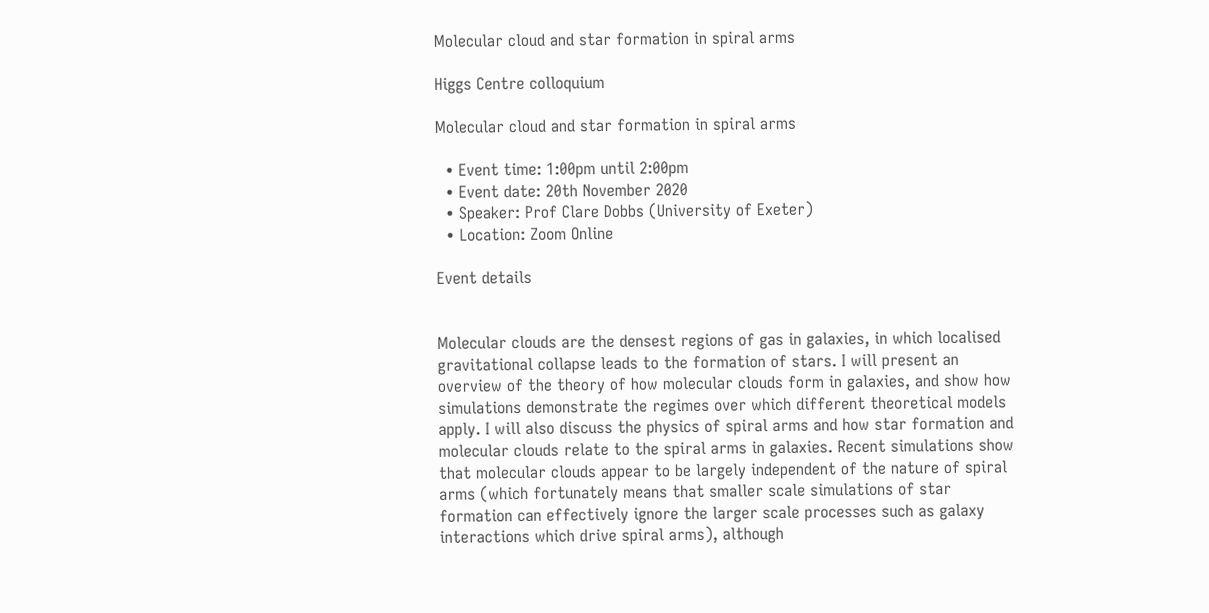Molecular cloud and star formation in spiral arms

Higgs Centre colloquium

Molecular cloud and star formation in spiral arms

  • Event time: 1:00pm until 2:00pm
  • Event date: 20th November 2020
  • Speaker: Prof Clare Dobbs (University of Exeter)
  • Location: Zoom Online

Event details


Molecular clouds are the densest regions of gas in galaxies, in which localised gravitational collapse leads to the formation of stars. I will present an overview of the theory of how molecular clouds form in galaxies, and show how simulations demonstrate the regimes over which different theoretical models apply. I will also discuss the physics of spiral arms and how star formation and molecular clouds relate to the spiral arms in galaxies. Recent simulations show that molecular clouds appear to be largely independent of the nature of spiral arms (which fortunately means that smaller scale simulations of star formation can effectively ignore the larger scale processes such as galaxy interactions which drive spiral arms), although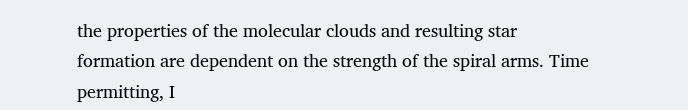the properties of the molecular clouds and resulting star formation are dependent on the strength of the spiral arms. Time permitting, I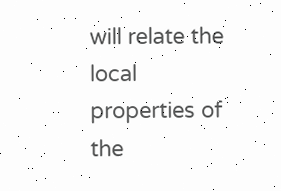will relate the local properties of the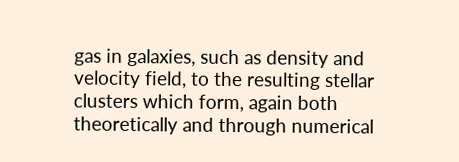gas in galaxies, such as density and velocity field, to the resulting stellar clusters which form, again both theoretically and through numerical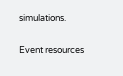simulations.

Event resources